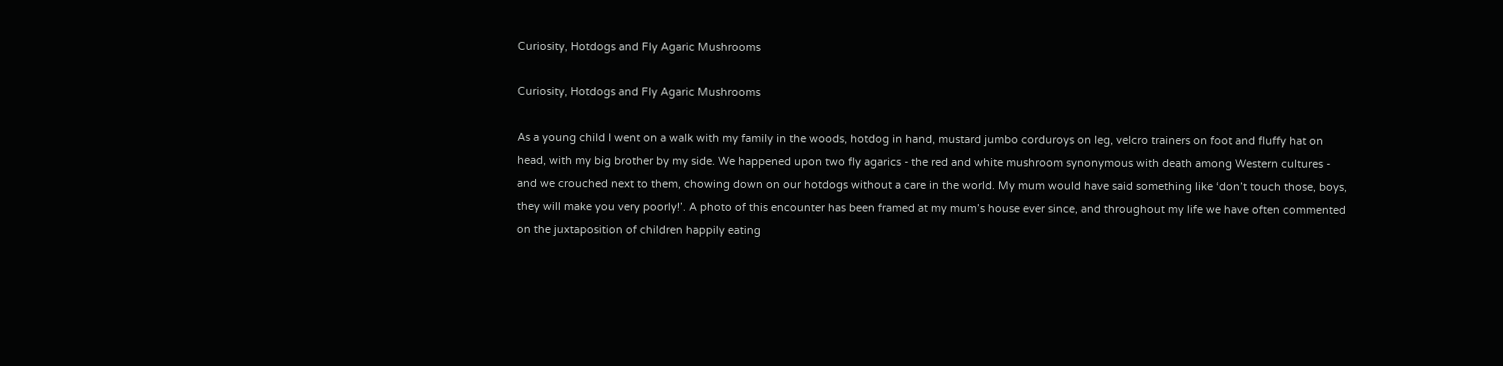Curiosity, Hotdogs and Fly Agaric Mushrooms

Curiosity, Hotdogs and Fly Agaric Mushrooms

As a young child I went on a walk with my family in the woods, hotdog in hand, mustard jumbo corduroys on leg, velcro trainers on foot and fluffy hat on head, with my big brother by my side. We happened upon two fly agarics - the red and white mushroom synonymous with death among Western cultures - and we crouched next to them, chowing down on our hotdogs without a care in the world. My mum would have said something like ‘don’t touch those, boys, they will make you very poorly!’. A photo of this encounter has been framed at my mum’s house ever since, and throughout my life we have often commented on the juxtaposition of children happily eating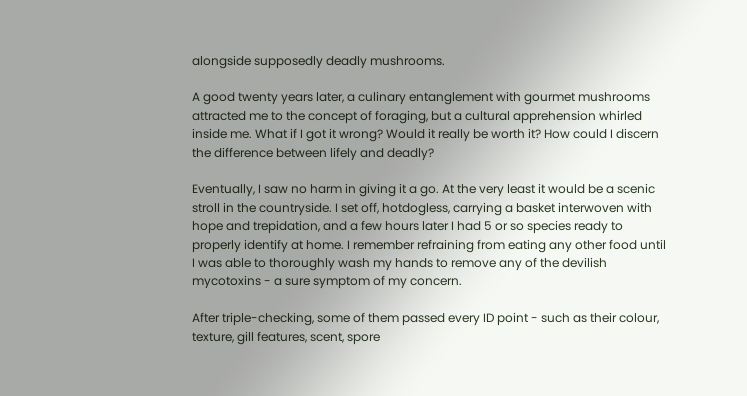alongside supposedly deadly mushrooms.

A good twenty years later, a culinary entanglement with gourmet mushrooms attracted me to the concept of foraging, but a cultural apprehension whirled inside me. What if I got it wrong? Would it really be worth it? How could I discern the difference between lifely and deadly?

Eventually, I saw no harm in giving it a go. At the very least it would be a scenic stroll in the countryside. I set off, hotdogless, carrying a basket interwoven with hope and trepidation, and a few hours later I had 5 or so species ready to properly identify at home. I remember refraining from eating any other food until I was able to thoroughly wash my hands to remove any of the devilish mycotoxins - a sure symptom of my concern.

After triple-checking, some of them passed every ID point - such as their colour, texture, gill features, scent, spore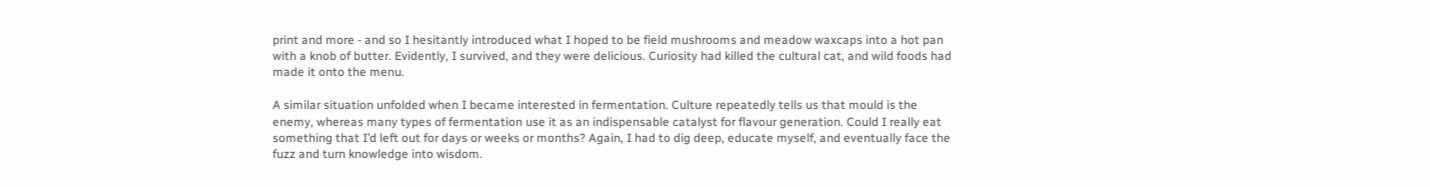print and more - and so I hesitantly introduced what I hoped to be field mushrooms and meadow waxcaps into a hot pan with a knob of butter. Evidently, I survived, and they were delicious. Curiosity had killed the cultural cat, and wild foods had made it onto the menu.

A similar situation unfolded when I became interested in fermentation. Culture repeatedly tells us that mould is the enemy, whereas many types of fermentation use it as an indispensable catalyst for flavour generation. Could I really eat something that I’d left out for days or weeks or months? Again, I had to dig deep, educate myself, and eventually face the fuzz and turn knowledge into wisdom.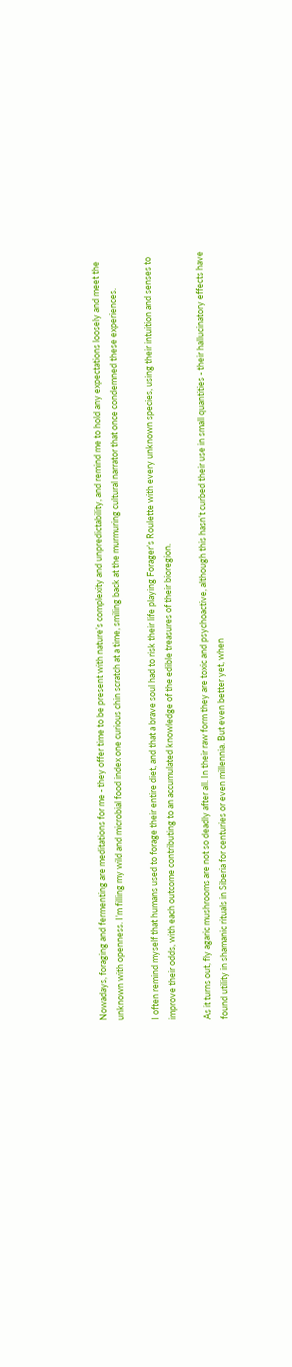Nowadays, foraging and fermenting are meditations for me - they offer time to be present with nature’s complexity and unpredictability, and remind me to hold any expectations loosely and meet the unknown with openness. I’m filling my wild and microbial food index one curious chin scratch at a time, smiling back at the murmuring cultural narrator that once condemned these experiences.

I often remind myself that humans used to forage their entire diet, and that a brave soul had to risk their life playing Forager’s Roulette with every unknown species, using their intuition and senses to improve their odds, with each outcome contributing to an accumulated knowledge of the edible treasures of their bioregion.

As it turns out, fly agaric mushrooms are not so deadly after all. In their raw form they are toxic and psychoactive, although this hasn’t curbed their use in small quantities - their hallucinatory effects have found utility in shamanic rituals in Siberia for centuries or even millennia. But even better yet, when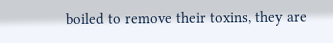boiled to remove their toxins, they are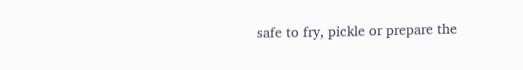safe to fry, pickle or prepare the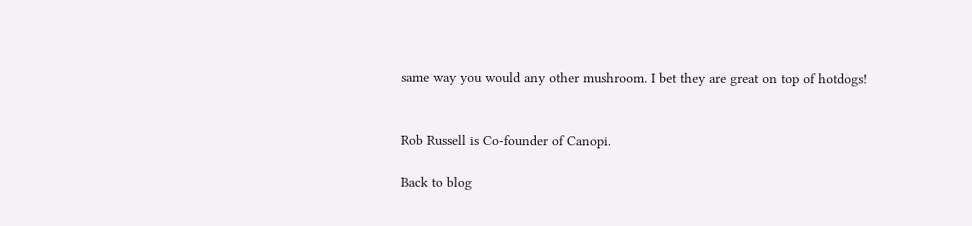same way you would any other mushroom. I bet they are great on top of hotdogs!


Rob Russell is Co-founder of Canopi.

Back to blog